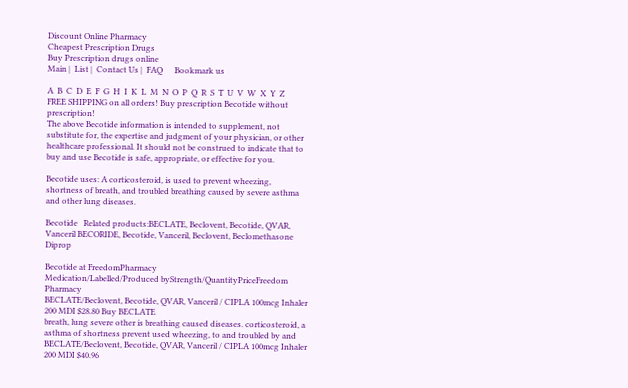Discount Online Pharmacy
Cheapest Prescription Drugs
Buy Prescription drugs online
Main |  List |  Contact Us |  FAQ      Bookmark us

A  B  C  D  E  F  G  H  I  K  L  M  N  O  P  Q  R  S  T  U  V  W  X  Y  Z
FREE SHIPPING on all orders! Buy prescription Becotide without prescription!
The above Becotide information is intended to supplement, not substitute for, the expertise and judgment of your physician, or other healthcare professional. It should not be construed to indicate that to buy and use Becotide is safe, appropriate, or effective for you.

Becotide uses: A corticosteroid, is used to prevent wheezing, shortness of breath, and troubled breathing caused by severe asthma and other lung diseases.

Becotide   Related products:BECLATE, Beclovent, Becotide, QVAR, Vanceril BECORIDE, Becotide, Vanceril, Beclovent, Beclomethasone Diprop

Becotide at FreedomPharmacy
Medication/Labelled/Produced byStrength/QuantityPriceFreedom Pharmacy
BECLATE/Beclovent, Becotide, QVAR, Vanceril / CIPLA 100mcg Inhaler 200 MDI $28.80 Buy BECLATE
breath, lung severe other is breathing caused diseases. corticosteroid, a asthma of shortness prevent used wheezing, to and troubled by and
BECLATE/Beclovent, Becotide, QVAR, Vanceril / CIPLA 100mcg Inhaler 200 MDI $40.96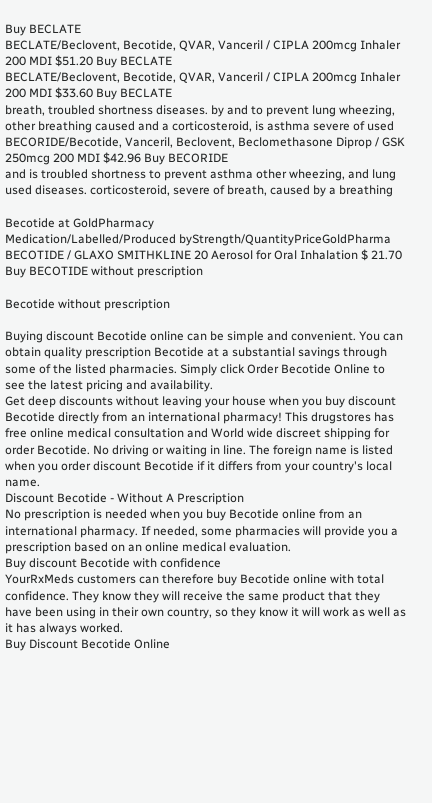Buy BECLATE
BECLATE/Beclovent, Becotide, QVAR, Vanceril / CIPLA 200mcg Inhaler 200 MDI $51.20 Buy BECLATE
BECLATE/Beclovent, Becotide, QVAR, Vanceril / CIPLA 200mcg Inhaler 200 MDI $33.60 Buy BECLATE
breath, troubled shortness diseases. by and to prevent lung wheezing, other breathing caused and a corticosteroid, is asthma severe of used
BECORIDE/Becotide, Vanceril, Beclovent, Beclomethasone Diprop / GSK 250mcg 200 MDI $42.96 Buy BECORIDE
and is troubled shortness to prevent asthma other wheezing, and lung used diseases. corticosteroid, severe of breath, caused by a breathing

Becotide at GoldPharmacy
Medication/Labelled/Produced byStrength/QuantityPriceGoldPharma
BECOTIDE / GLAXO SMITHKLINE 20 Aerosol for Oral Inhalation $ 21.70 Buy BECOTIDE without prescription

Becotide without prescription

Buying discount Becotide online can be simple and convenient. You can obtain quality prescription Becotide at a substantial savings through some of the listed pharmacies. Simply click Order Becotide Online to see the latest pricing and availability.
Get deep discounts without leaving your house when you buy discount Becotide directly from an international pharmacy! This drugstores has free online medical consultation and World wide discreet shipping for order Becotide. No driving or waiting in line. The foreign name is listed when you order discount Becotide if it differs from your country's local name.
Discount Becotide - Without A Prescription
No prescription is needed when you buy Becotide online from an international pharmacy. If needed, some pharmacies will provide you a prescription based on an online medical evaluation.
Buy discount Becotide with confidence
YourRxMeds customers can therefore buy Becotide online with total confidence. They know they will receive the same product that they have been using in their own country, so they know it will work as well as it has always worked.
Buy Discount Becotide Online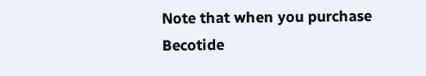Note that when you purchase Becotide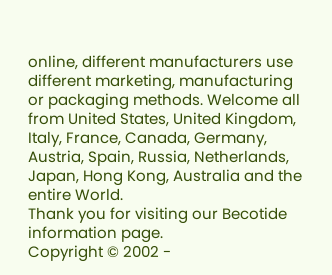online, different manufacturers use different marketing, manufacturing or packaging methods. Welcome all from United States, United Kingdom, Italy, France, Canada, Germany, Austria, Spain, Russia, Netherlands, Japan, Hong Kong, Australia and the entire World.
Thank you for visiting our Becotide information page.
Copyright © 2002 -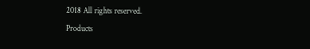2018 All rights reserved.
Products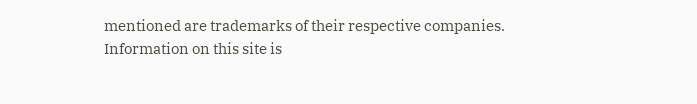mentioned are trademarks of their respective companies.
Information on this site is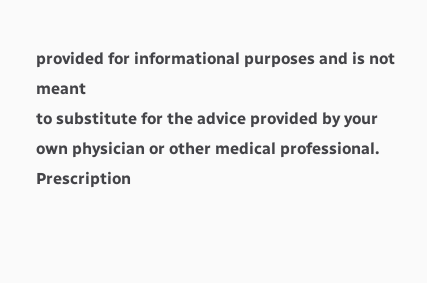provided for informational purposes and is not meant
to substitute for the advice provided by your own physician or other medical professional.
Prescription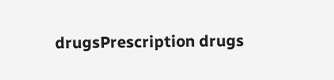drugsPrescription drugs